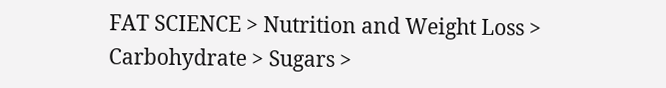FAT SCIENCE > Nutrition and Weight Loss > Carbohydrate > Sugars >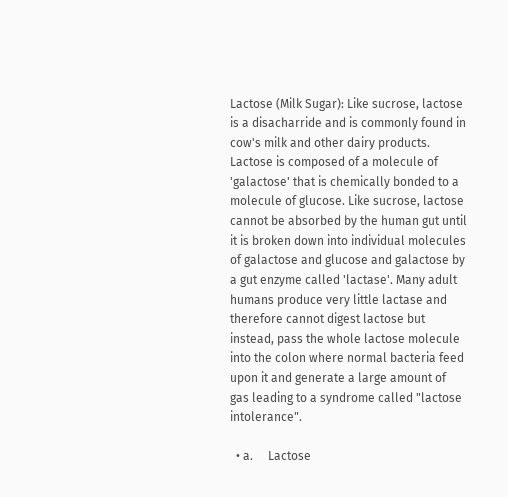Lactose (Milk Sugar): Like sucrose, lactose is a disacharride and is commonly found in cow's milk and other dairy products. Lactose is composed of a molecule of 'galactose' that is chemically bonded to a molecule of glucose. Like sucrose, lactose cannot be absorbed by the human gut until it is broken down into individual molecules of galactose and glucose and galactose by a gut enzyme called 'lactase'. Many adult humans produce very little lactase and therefore cannot digest lactose but instead, pass the whole lactose molecule into the colon where normal bacteria feed upon it and generate a large amount of gas leading to a syndrome called "lactose intolerance".

  • a.     Lactose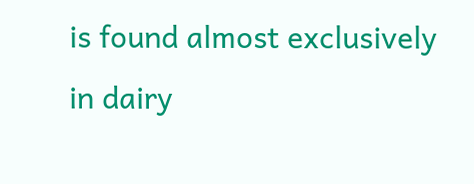is found almost exclusively in dairy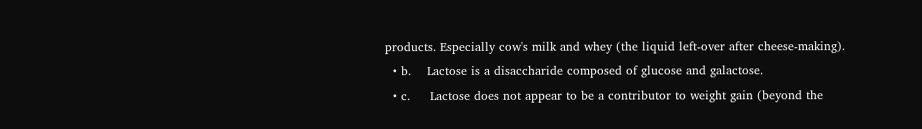products. Especially cow's milk and whey (the liquid left-over after cheese-making).
  • b.    Lactose is a disaccharide composed of glucose and galactose.
  • c.     Lactose does not appear to be a contributor to weight gain (beyond the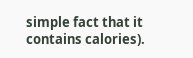simple fact that it contains calories).